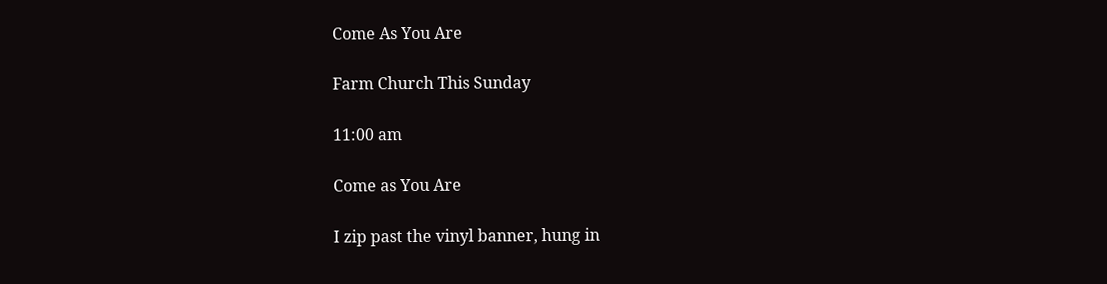Come As You Are

Farm Church This Sunday

11:00 am

Come as You Are

I zip past the vinyl banner, hung in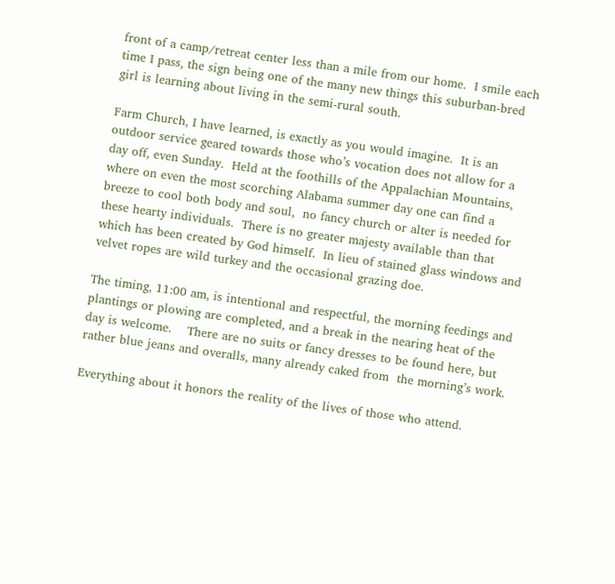front of a camp/retreat center less than a mile from our home.  I smile each time I pass, the sign being one of the many new things this suburban-bred girl is learning about living in the semi-rural south.

Farm Church, I have learned, is exactly as you would imagine.  It is an outdoor service geared towards those who’s vocation does not allow for a day off, even Sunday.  Held at the foothills of the Appalachian Mountains, where on even the most scorching Alabama summer day one can find a breeze to cool both body and soul,  no fancy church or alter is needed for these hearty individuals.  There is no greater majesty available than that which has been created by God himself.  In lieu of stained glass windows and velvet ropes are wild turkey and the occasional grazing doe.

The timing, 11:00 am, is intentional and respectful, the morning feedings and plantings or plowing are completed, and a break in the nearing heat of the day is welcome.    There are no suits or fancy dresses to be found here, but rather blue jeans and overalls, many already caked from  the morning’s work.

Everything about it honors the reality of the lives of those who attend.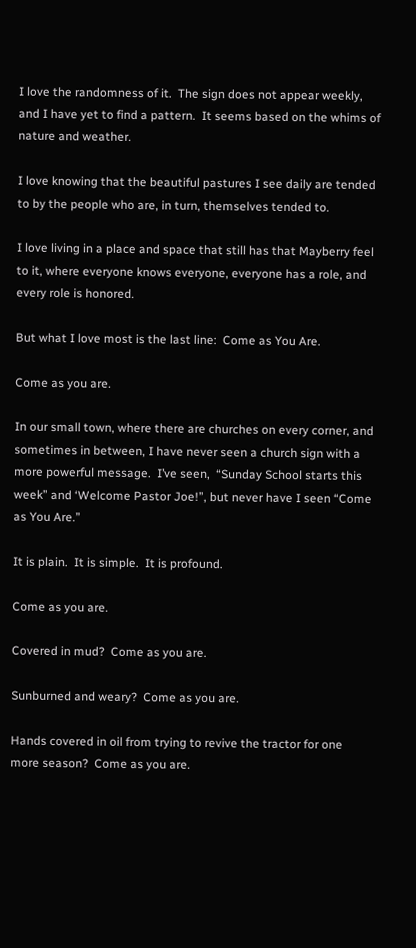I love the randomness of it.  The sign does not appear weekly, and I have yet to find a pattern.  It seems based on the whims of nature and weather.

I love knowing that the beautiful pastures I see daily are tended to by the people who are, in turn, themselves tended to.

I love living in a place and space that still has that Mayberry feel to it, where everyone knows everyone, everyone has a role, and every role is honored.

But what I love most is the last line:  Come as You Are.

Come as you are.

In our small town, where there are churches on every corner, and sometimes in between, I have never seen a church sign with a more powerful message.  I’ve seen,  “Sunday School starts this week” and ‘Welcome Pastor Joe!”, but never have I seen “Come as You Are.”

It is plain.  It is simple.  It is profound.

Come as you are.

Covered in mud?  Come as you are.

Sunburned and weary?  Come as you are.

Hands covered in oil from trying to revive the tractor for one more season?  Come as you are.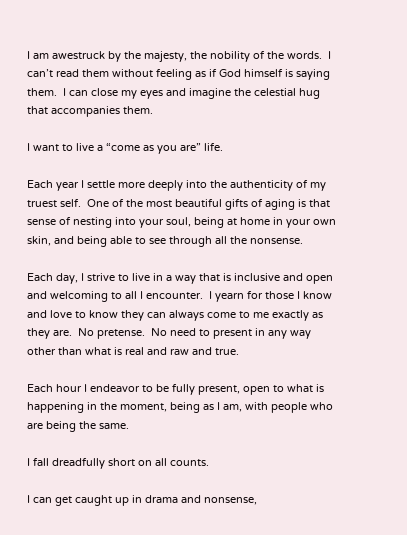I am awestruck by the majesty, the nobility of the words.  I can’t read them without feeling as if God himself is saying them.  I can close my eyes and imagine the celestial hug that accompanies them.

I want to live a “come as you are” life.

Each year I settle more deeply into the authenticity of my truest self.  One of the most beautiful gifts of aging is that sense of nesting into your soul, being at home in your own skin, and being able to see through all the nonsense.

Each day, I strive to live in a way that is inclusive and open and welcoming to all I encounter.  I yearn for those I know and love to know they can always come to me exactly as they are.  No pretense.  No need to present in any way other than what is real and raw and true.

Each hour I endeavor to be fully present, open to what is happening in the moment, being as I am, with people who are being the same.

I fall dreadfully short on all counts.

I can get caught up in drama and nonsense,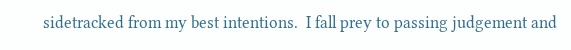sidetracked from my best intentions.  I fall prey to passing judgement and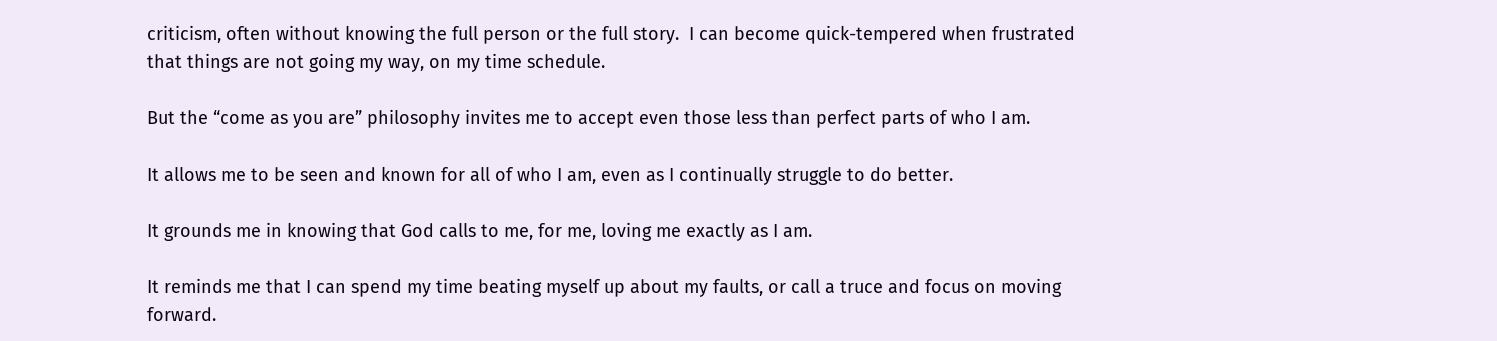criticism, often without knowing the full person or the full story.  I can become quick-tempered when frustrated that things are not going my way, on my time schedule.

But the “come as you are” philosophy invites me to accept even those less than perfect parts of who I am.

It allows me to be seen and known for all of who I am, even as I continually struggle to do better.

It grounds me in knowing that God calls to me, for me, loving me exactly as I am.

It reminds me that I can spend my time beating myself up about my faults, or call a truce and focus on moving forward.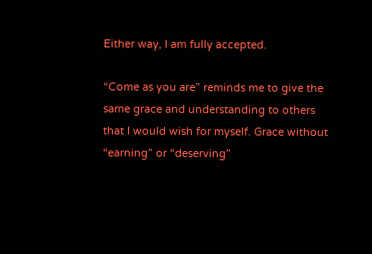Either way, I am fully accepted.

“Come as you are” reminds me to give the same grace and understanding to others that I would wish for myself. Grace without “earning” or “deserving”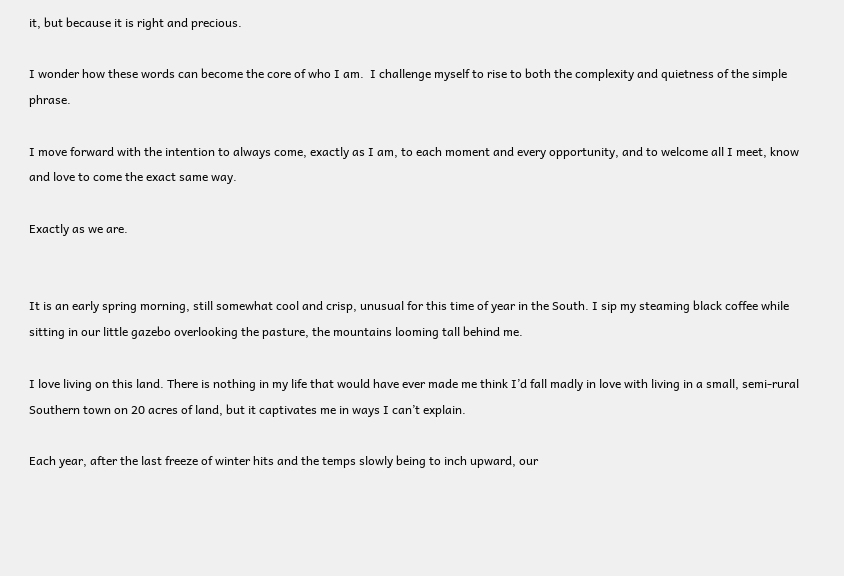it, but because it is right and precious.

I wonder how these words can become the core of who I am.  I challenge myself to rise to both the complexity and quietness of the simple phrase.

I move forward with the intention to always come, exactly as I am, to each moment and every opportunity, and to welcome all I meet, know and love to come the exact same way.

Exactly as we are.


It is an early spring morning, still somewhat cool and crisp, unusual for this time of year in the South. I sip my steaming black coffee while sitting in our little gazebo overlooking the pasture, the mountains looming tall behind me.

I love living on this land. There is nothing in my life that would have ever made me think I’d fall madly in love with living in a small, semi-rural Southern town on 20 acres of land, but it captivates me in ways I can’t explain.

Each year, after the last freeze of winter hits and the temps slowly being to inch upward, our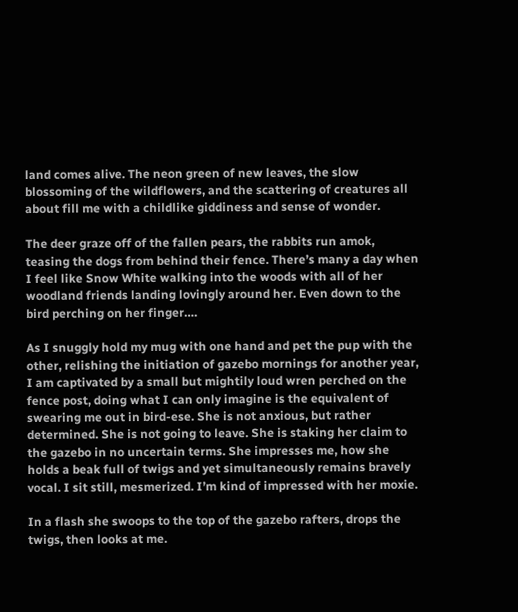land comes alive. The neon green of new leaves, the slow blossoming of the wildflowers, and the scattering of creatures all about fill me with a childlike giddiness and sense of wonder.

The deer graze off of the fallen pears, the rabbits run amok, teasing the dogs from behind their fence. There’s many a day when I feel like Snow White walking into the woods with all of her woodland friends landing lovingly around her. Even down to the bird perching on her finger….

As I snuggly hold my mug with one hand and pet the pup with the other, relishing the initiation of gazebo mornings for another year, I am captivated by a small but mightily loud wren perched on the fence post, doing what I can only imagine is the equivalent of swearing me out in bird-ese. She is not anxious, but rather determined. She is not going to leave. She is staking her claim to the gazebo in no uncertain terms. She impresses me, how she holds a beak full of twigs and yet simultaneously remains bravely vocal. I sit still, mesmerized. I’m kind of impressed with her moxie.

In a flash she swoops to the top of the gazebo rafters, drops the twigs, then looks at me.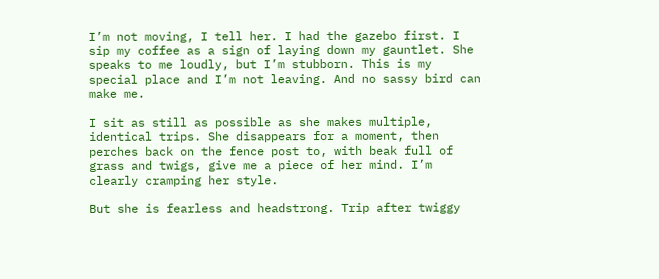I’m not moving, I tell her. I had the gazebo first. I sip my coffee as a sign of laying down my gauntlet. She speaks to me loudly, but I’m stubborn. This is my special place and I’m not leaving. And no sassy bird can make me.

I sit as still as possible as she makes multiple, identical trips. She disappears for a moment, then perches back on the fence post to, with beak full of grass and twigs, give me a piece of her mind. I’m clearly cramping her style.

But she is fearless and headstrong. Trip after twiggy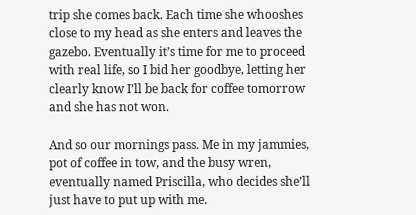trip she comes back. Each time she whooshes close to my head as she enters and leaves the gazebo. Eventually it’s time for me to proceed with real life, so I bid her goodbye, letting her clearly know I’ll be back for coffee tomorrow and she has not won.

And so our mornings pass. Me in my jammies, pot of coffee in tow, and the busy wren, eventually named Priscilla, who decides she’ll just have to put up with me.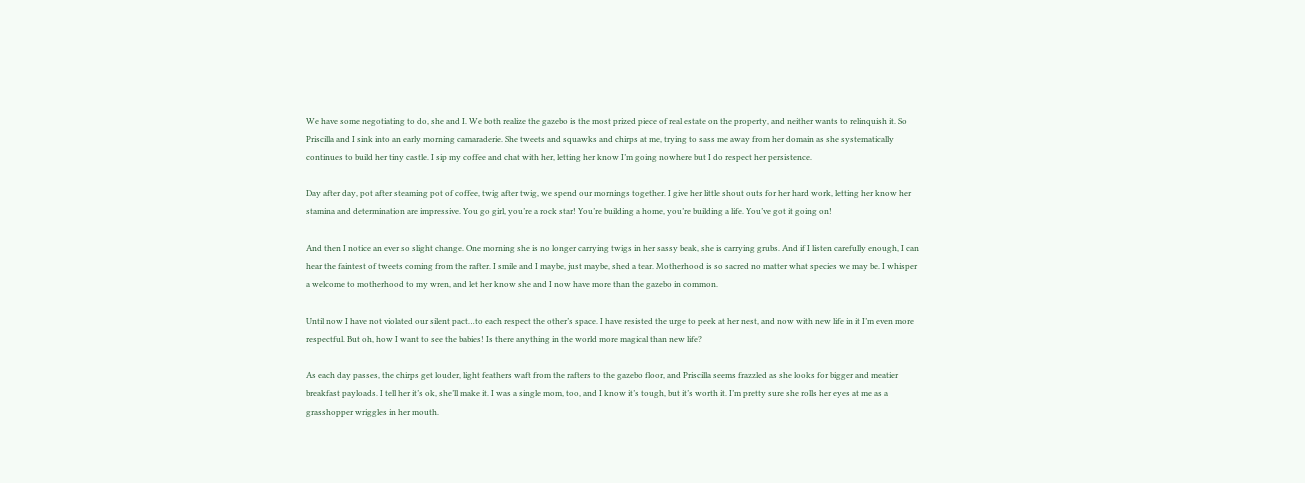We have some negotiating to do, she and I. We both realize the gazebo is the most prized piece of real estate on the property, and neither wants to relinquish it. So Priscilla and I sink into an early morning camaraderie. She tweets and squawks and chirps at me, trying to sass me away from her domain as she systematically continues to build her tiny castle. I sip my coffee and chat with her, letting her know I’m going nowhere but I do respect her persistence.

Day after day, pot after steaming pot of coffee, twig after twig, we spend our mornings together. I give her little shout outs for her hard work, letting her know her stamina and determination are impressive. You go girl, you’re a rock star! You’re building a home, you’re building a life. You’ve got it going on!

And then I notice an ever so slight change. One morning she is no longer carrying twigs in her sassy beak, she is carrying grubs. And if I listen carefully enough, I can hear the faintest of tweets coming from the rafter. I smile and I maybe, just maybe, shed a tear. Motherhood is so sacred no matter what species we may be. I whisper a welcome to motherhood to my wren, and let her know she and I now have more than the gazebo in common.

Until now I have not violated our silent pact…to each respect the other’s space. I have resisted the urge to peek at her nest, and now with new life in it I’m even more respectful. But oh, how I want to see the babies! Is there anything in the world more magical than new life?

As each day passes, the chirps get louder, light feathers waft from the rafters to the gazebo floor, and Priscilla seems frazzled as she looks for bigger and meatier breakfast payloads. I tell her it’s ok, she’ll make it. I was a single mom, too, and I know it’s tough, but it’s worth it. I’m pretty sure she rolls her eyes at me as a grasshopper wriggles in her mouth.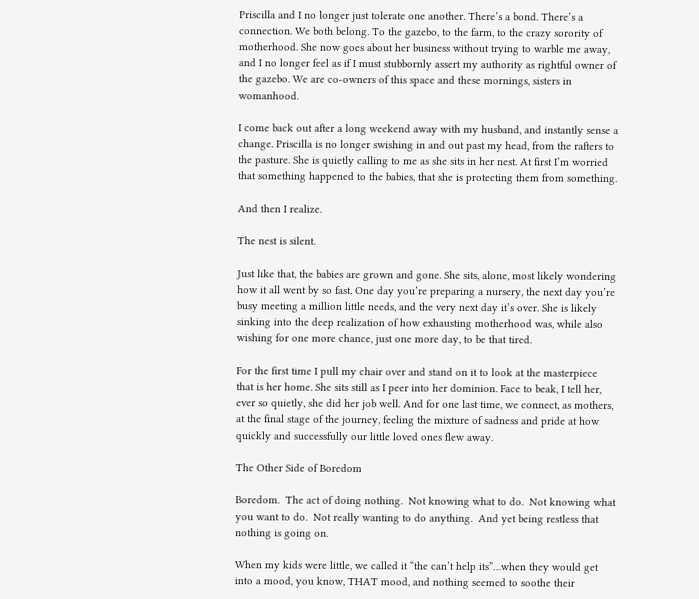Priscilla and I no longer just tolerate one another. There’s a bond. There’s a connection. We both belong. To the gazebo, to the farm, to the crazy sorority of motherhood. She now goes about her business without trying to warble me away, and I no longer feel as if I must stubbornly assert my authority as rightful owner of the gazebo. We are co-owners of this space and these mornings, sisters in womanhood.

I come back out after a long weekend away with my husband, and instantly sense a change. Priscilla is no longer swishing in and out past my head, from the rafters to the pasture. She is quietly calling to me as she sits in her nest. At first I’m worried that something happened to the babies, that she is protecting them from something.

And then I realize.

The nest is silent.

Just like that, the babies are grown and gone. She sits, alone, most likely wondering how it all went by so fast. One day you’re preparing a nursery, the next day you’re busy meeting a million little needs, and the very next day it’s over. She is likely sinking into the deep realization of how exhausting motherhood was, while also wishing for one more chance, just one more day, to be that tired.

For the first time I pull my chair over and stand on it to look at the masterpiece that is her home. She sits still as I peer into her dominion. Face to beak, I tell her, ever so quietly, she did her job well. And for one last time, we connect, as mothers, at the final stage of the journey, feeling the mixture of sadness and pride at how quickly and successfully our little loved ones flew away.

The Other Side of Boredom

Boredom.  The act of doing nothing.  Not knowing what to do.  Not knowing what you want to do.  Not really wanting to do anything.  And yet being restless that nothing is going on.

When my kids were little, we called it “the can’t help its”…when they would get into a mood, you know, THAT mood, and nothing seemed to soothe their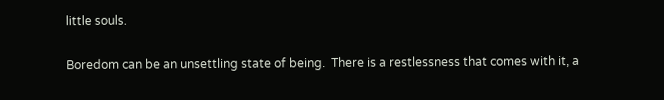little souls.

Boredom can be an unsettling state of being.  There is a restlessness that comes with it, a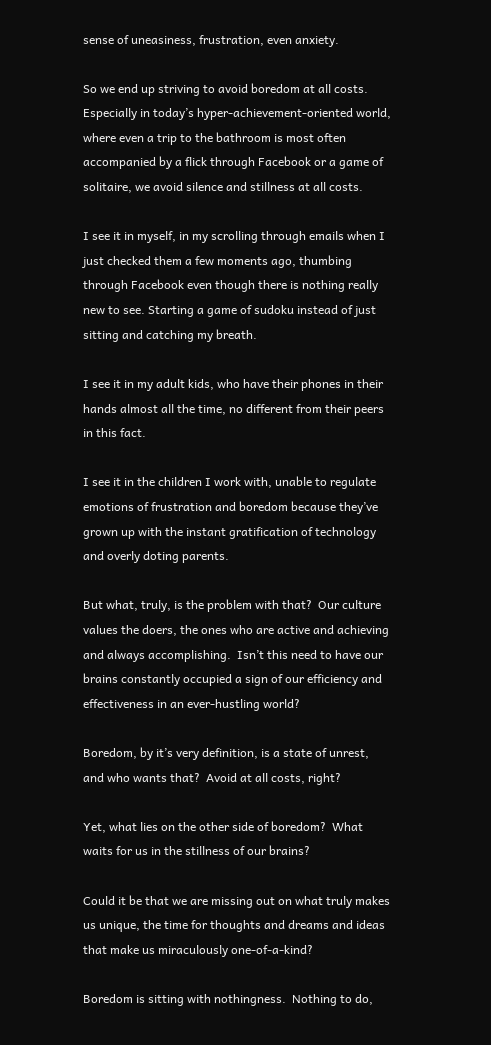sense of uneasiness, frustration, even anxiety.

So we end up striving to avoid boredom at all costs.  Especially in today’s hyper-achievement-oriented world, where even a trip to the bathroom is most often accompanied by a flick through Facebook or a game of solitaire, we avoid silence and stillness at all costs.

I see it in myself, in my scrolling through emails when I just checked them a few moments ago, thumbing through Facebook even though there is nothing really new to see. Starting a game of sudoku instead of just sitting and catching my breath.

I see it in my adult kids, who have their phones in their hands almost all the time, no different from their peers in this fact.

I see it in the children I work with, unable to regulate emotions of frustration and boredom because they’ve grown up with the instant gratification of technology and overly doting parents.

But what, truly, is the problem with that?  Our culture values the doers, the ones who are active and achieving and always accomplishing.  Isn’t this need to have our brains constantly occupied a sign of our efficiency and effectiveness in an ever-hustling world?

Boredom, by it’s very definition, is a state of unrest, and who wants that?  Avoid at all costs, right?

Yet, what lies on the other side of boredom?  What waits for us in the stillness of our brains?

Could it be that we are missing out on what truly makes us unique, the time for thoughts and dreams and ideas that make us miraculously one-of-a-kind?

Boredom is sitting with nothingness.  Nothing to do,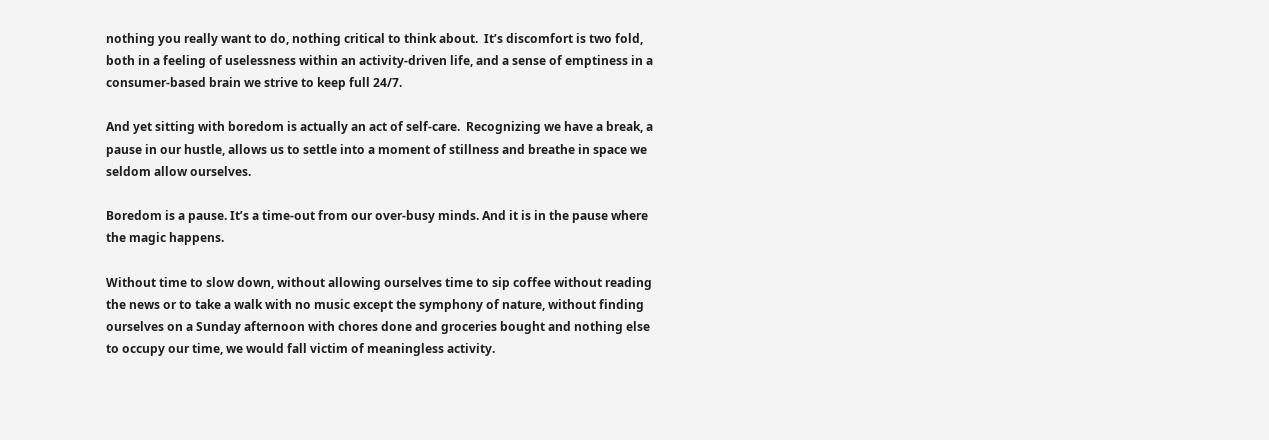nothing you really want to do, nothing critical to think about.  It’s discomfort is two fold, both in a feeling of uselessness within an activity-driven life, and a sense of emptiness in a consumer-based brain we strive to keep full 24/7.

And yet sitting with boredom is actually an act of self-care.  Recognizing we have a break, a pause in our hustle, allows us to settle into a moment of stillness and breathe in space we seldom allow ourselves.

Boredom is a pause. It’s a time-out from our over-busy minds. And it is in the pause where the magic happens.

Without time to slow down, without allowing ourselves time to sip coffee without reading the news or to take a walk with no music except the symphony of nature, without finding ourselves on a Sunday afternoon with chores done and groceries bought and nothing else to occupy our time, we would fall victim of meaningless activity.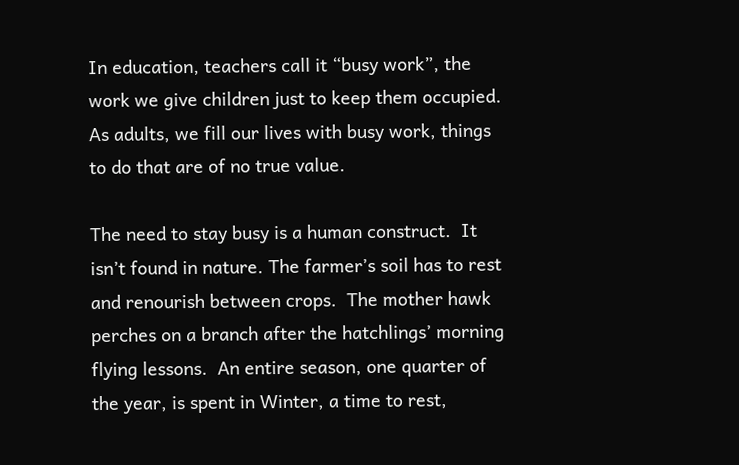In education, teachers call it “busy work”, the work we give children just to keep them occupied. As adults, we fill our lives with busy work, things to do that are of no true value.

The need to stay busy is a human construct.  It isn’t found in nature. The farmer’s soil has to rest and renourish between crops.  The mother hawk perches on a branch after the hatchlings’ morning flying lessons.  An entire season, one quarter of the year, is spent in Winter, a time to rest,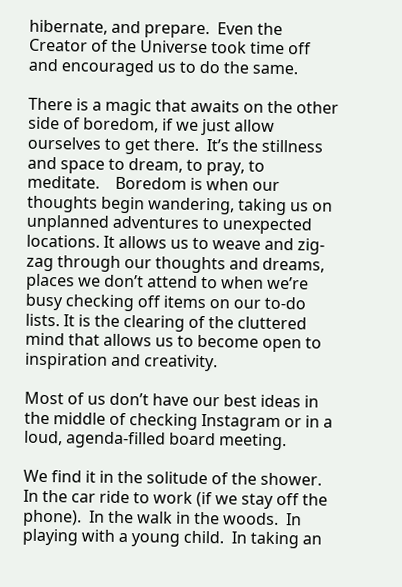hibernate, and prepare.  Even the Creator of the Universe took time off and encouraged us to do the same.

There is a magic that awaits on the other side of boredom, if we just allow ourselves to get there.  It’s the stillness and space to dream, to pray, to meditate.    Boredom is when our thoughts begin wandering, taking us on unplanned adventures to unexpected locations. It allows us to weave and zig-zag through our thoughts and dreams, places we don’t attend to when we’re busy checking off items on our to-do lists. It is the clearing of the cluttered mind that allows us to become open to inspiration and creativity.

Most of us don’t have our best ideas in the middle of checking Instagram or in a loud, agenda-filled board meeting.

We find it in the solitude of the shower.  In the car ride to work (if we stay off the phone).  In the walk in the woods.  In playing with a young child.  In taking an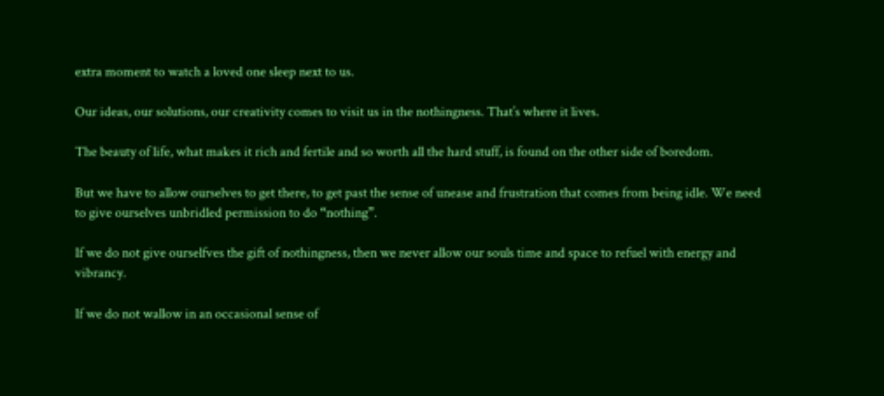extra moment to watch a loved one sleep next to us.

Our ideas, our solutions, our creativity comes to visit us in the nothingness. That’s where it lives.

The beauty of life, what makes it rich and fertile and so worth all the hard stuff, is found on the other side of boredom.

But we have to allow ourselves to get there, to get past the sense of unease and frustration that comes from being idle. We need to give ourselves unbridled permission to do “nothing”.

If we do not give ourselfves the gift of nothingness, then we never allow our souls time and space to refuel with energy and vibrancy.

If we do not wallow in an occasional sense of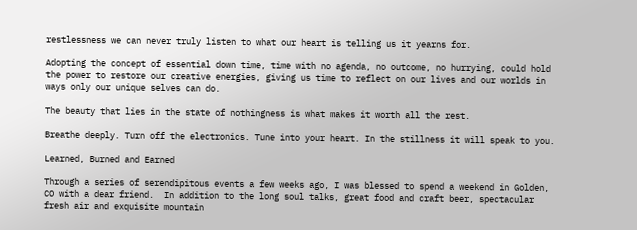restlessness we can never truly listen to what our heart is telling us it yearns for.

Adopting the concept of essential down time, time with no agenda, no outcome, no hurrying, could hold the power to restore our creative energies, giving us time to reflect on our lives and our worlds in ways only our unique selves can do.

The beauty that lies in the state of nothingness is what makes it worth all the rest.

Breathe deeply. Turn off the electronics. Tune into your heart. In the stillness it will speak to you.

Learned, Burned and Earned

Through a series of serendipitous events a few weeks ago, I was blessed to spend a weekend in Golden, CO with a dear friend.  In addition to the long soul talks, great food and craft beer, spectacular fresh air and exquisite mountain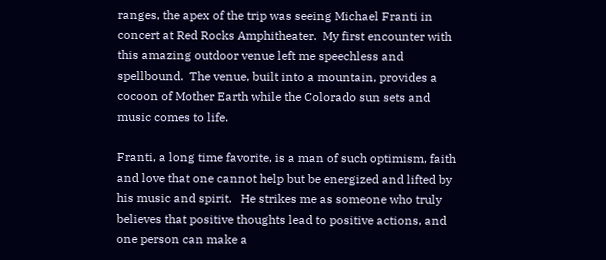ranges, the apex of the trip was seeing Michael Franti in concert at Red Rocks Amphitheater.  My first encounter with this amazing outdoor venue left me speechless and spellbound.  The venue, built into a mountain, provides a cocoon of Mother Earth while the Colorado sun sets and music comes to life.

Franti, a long time favorite, is a man of such optimism, faith and love that one cannot help but be energized and lifted by his music and spirit.   He strikes me as someone who truly believes that positive thoughts lead to positive actions, and one person can make a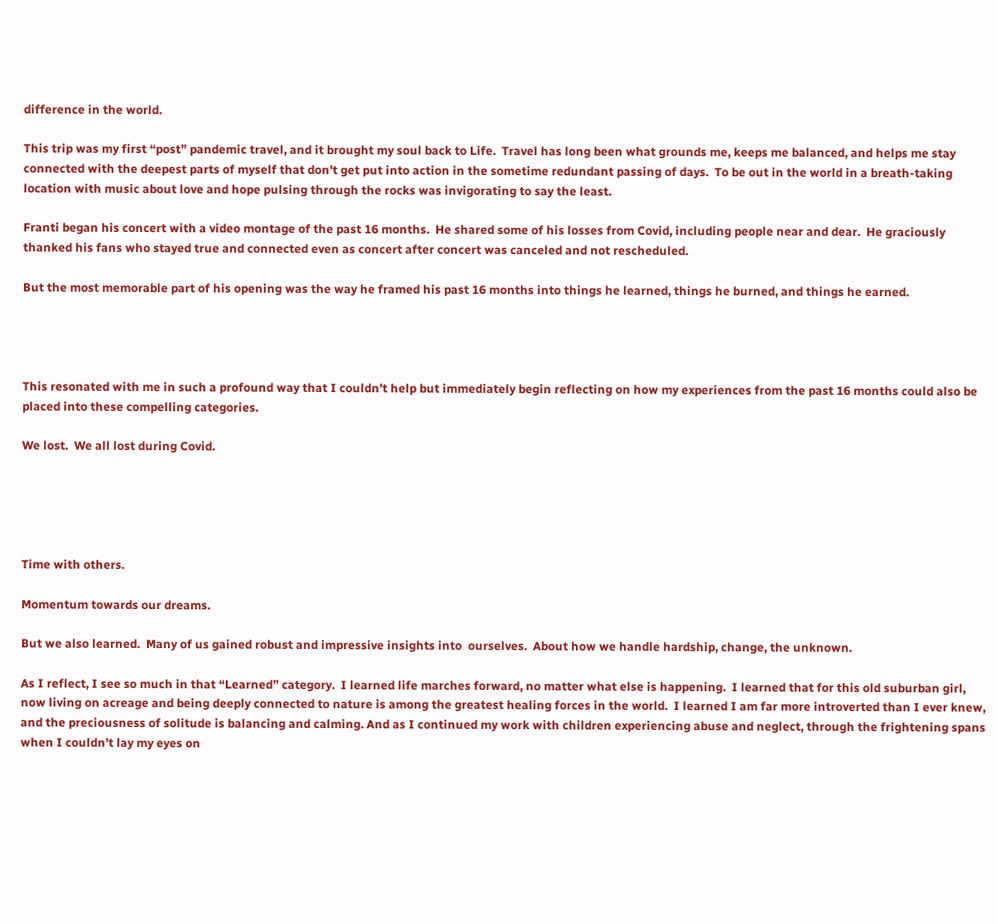difference in the world.

This trip was my first “post” pandemic travel, and it brought my soul back to Life.  Travel has long been what grounds me, keeps me balanced, and helps me stay connected with the deepest parts of myself that don’t get put into action in the sometime redundant passing of days.  To be out in the world in a breath-taking location with music about love and hope pulsing through the rocks was invigorating to say the least.

Franti began his concert with a video montage of the past 16 months.  He shared some of his losses from Covid, including people near and dear.  He graciously thanked his fans who stayed true and connected even as concert after concert was canceled and not rescheduled.

But the most memorable part of his opening was the way he framed his past 16 months into things he learned, things he burned, and things he earned.




This resonated with me in such a profound way that I couldn’t help but immediately begin reflecting on how my experiences from the past 16 months could also be placed into these compelling categories.

We lost.  We all lost during Covid.





Time with others.

Momentum towards our dreams.

But we also learned.  Many of us gained robust and impressive insights into  ourselves.  About how we handle hardship, change, the unknown.

As I reflect, I see so much in that “Learned” category.  I learned life marches forward, no matter what else is happening.  I learned that for this old suburban girl, now living on acreage and being deeply connected to nature is among the greatest healing forces in the world.  I learned I am far more introverted than I ever knew, and the preciousness of solitude is balancing and calming. And as I continued my work with children experiencing abuse and neglect, through the frightening spans when I couldn’t lay my eyes on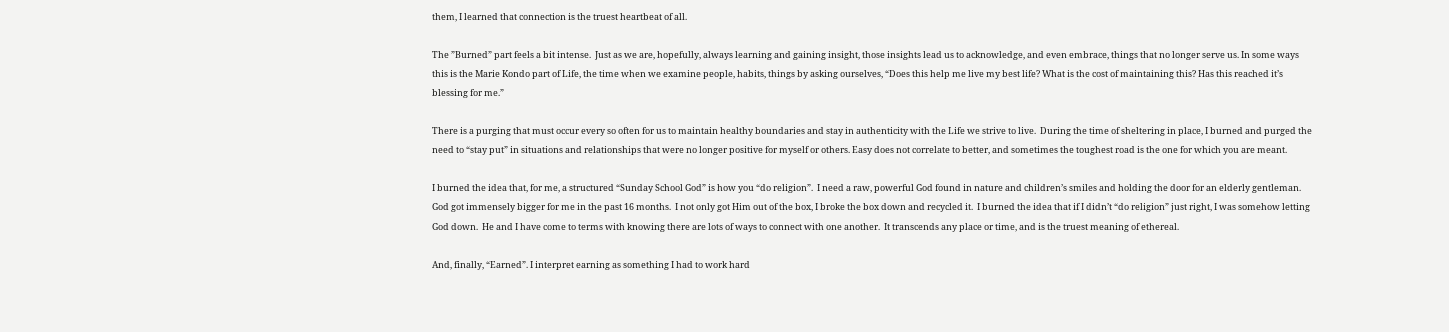them, I learned that connection is the truest heartbeat of all.

The ”Burned” part feels a bit intense.  Just as we are, hopefully, always learning and gaining insight, those insights lead us to acknowledge, and even embrace, things that no longer serve us. In some ways this is the Marie Kondo part of Life, the time when we examine people, habits, things by asking ourselves, “Does this help me live my best life? What is the cost of maintaining this? Has this reached it’s blessing for me.”

There is a purging that must occur every so often for us to maintain healthy boundaries and stay in authenticity with the Life we strive to live.  During the time of sheltering in place, I burned and purged the need to “stay put” in situations and relationships that were no longer positive for myself or others. Easy does not correlate to better, and sometimes the toughest road is the one for which you are meant.

I burned the idea that, for me, a structured “Sunday School God” is how you “do religion”.  I need a raw, powerful God found in nature and children’s smiles and holding the door for an elderly gentleman.  God got immensely bigger for me in the past 16 months.  I not only got Him out of the box, I broke the box down and recycled it.  I burned the idea that if I didn’t “do religion” just right, I was somehow letting God down.  He and I have come to terms with knowing there are lots of ways to connect with one another.  It transcends any place or time, and is the truest meaning of ethereal.

And, finally, “Earned”. I interpret earning as something I had to work hard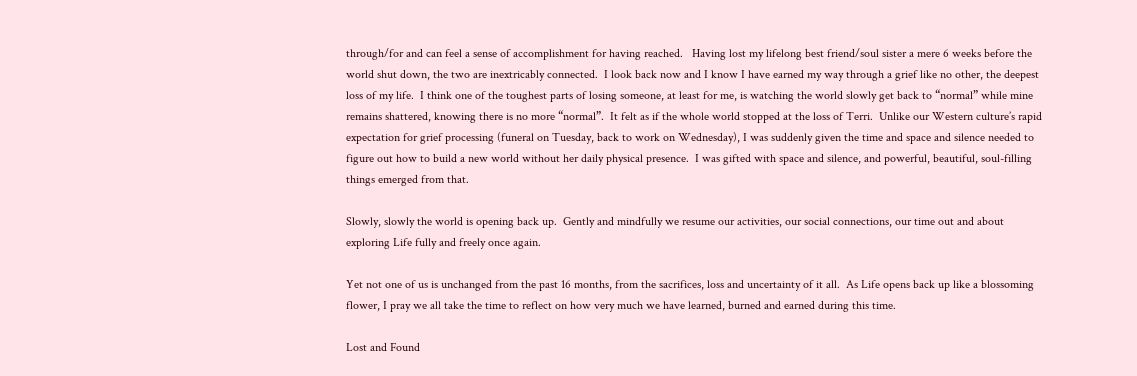through/for and can feel a sense of accomplishment for having reached.   Having lost my lifelong best friend/soul sister a mere 6 weeks before the world shut down, the two are inextricably connected.  I look back now and I know I have earned my way through a grief like no other, the deepest loss of my life.  I think one of the toughest parts of losing someone, at least for me, is watching the world slowly get back to “normal” while mine remains shattered, knowing there is no more “normal”.  It felt as if the whole world stopped at the loss of Terri.  Unlike our Western culture’s rapid expectation for grief processing (funeral on Tuesday, back to work on Wednesday), I was suddenly given the time and space and silence needed to figure out how to build a new world without her daily physical presence.  I was gifted with space and silence, and powerful, beautiful, soul-filling things emerged from that.

Slowly, slowly the world is opening back up.  Gently and mindfully we resume our activities, our social connections, our time out and about exploring Life fully and freely once again.

Yet not one of us is unchanged from the past 16 months, from the sacrifices, loss and uncertainty of it all.  As Life opens back up like a blossoming flower, I pray we all take the time to reflect on how very much we have learned, burned and earned during this time.

Lost and Found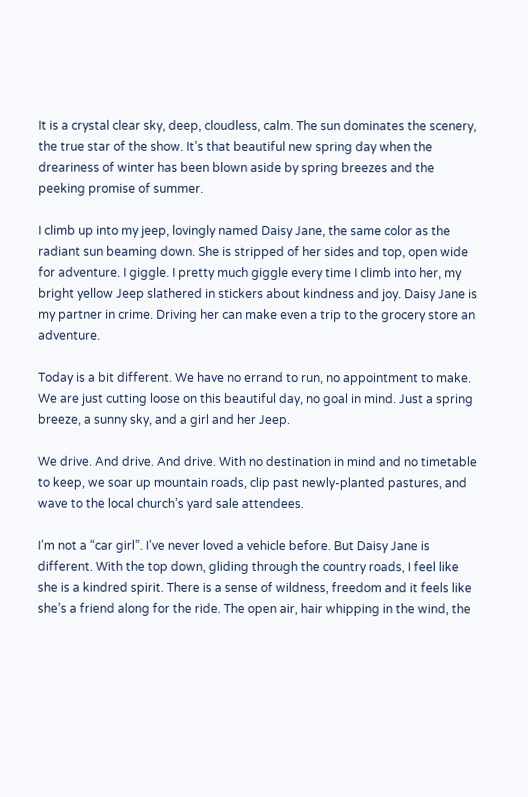It is a crystal clear sky, deep, cloudless, calm. The sun dominates the scenery, the true star of the show. It’s that beautiful new spring day when the dreariness of winter has been blown aside by spring breezes and the peeking promise of summer.

I climb up into my jeep, lovingly named Daisy Jane, the same color as the radiant sun beaming down. She is stripped of her sides and top, open wide for adventure. I giggle. I pretty much giggle every time I climb into her, my bright yellow Jeep slathered in stickers about kindness and joy. Daisy Jane is my partner in crime. Driving her can make even a trip to the grocery store an adventure.

Today is a bit different. We have no errand to run, no appointment to make. We are just cutting loose on this beautiful day, no goal in mind. Just a spring breeze, a sunny sky, and a girl and her Jeep.

We drive. And drive. And drive. With no destination in mind and no timetable to keep, we soar up mountain roads, clip past newly-planted pastures, and wave to the local church’s yard sale attendees.

I’m not a “car girl”. I’ve never loved a vehicle before. But Daisy Jane is different. With the top down, gliding through the country roads, I feel like she is a kindred spirit. There is a sense of wildness, freedom and it feels like she’s a friend along for the ride. The open air, hair whipping in the wind, the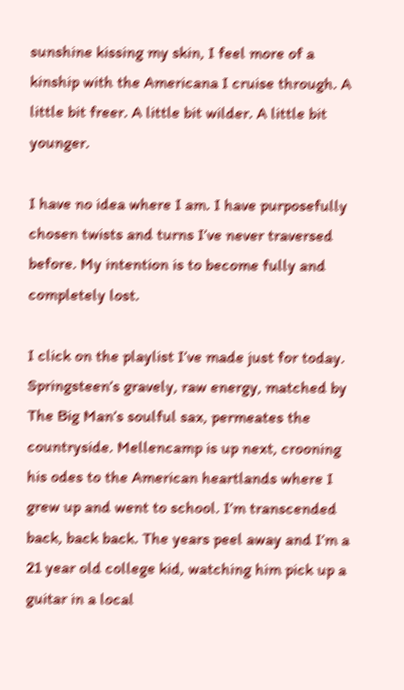sunshine kissing my skin, I feel more of a kinship with the Americana I cruise through. A little bit freer. A little bit wilder. A little bit younger.

I have no idea where I am. I have purposefully chosen twists and turns I’ve never traversed before. My intention is to become fully and completely lost.

I click on the playlist I’ve made just for today. Springsteen’s gravely, raw energy, matched by The Big Man’s soulful sax, permeates the countryside. Mellencamp is up next, crooning his odes to the American heartlands where I grew up and went to school. I’m transcended back, back back. The years peel away and I’m a 21 year old college kid, watching him pick up a guitar in a local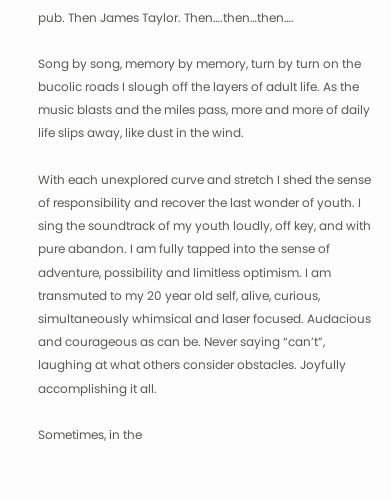pub. Then James Taylor. Then….then…then….

Song by song, memory by memory, turn by turn on the bucolic roads I slough off the layers of adult life. As the music blasts and the miles pass, more and more of daily life slips away, like dust in the wind.

With each unexplored curve and stretch I shed the sense of responsibility and recover the last wonder of youth. I sing the soundtrack of my youth loudly, off key, and with pure abandon. I am fully tapped into the sense of adventure, possibility and limitless optimism. I am transmuted to my 20 year old self, alive, curious, simultaneously whimsical and laser focused. Audacious and courageous as can be. Never saying “can’t”, laughing at what others consider obstacles. Joyfully accomplishing it all.

Sometimes, in the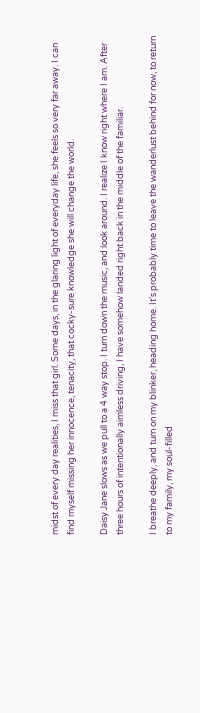midst of every day realities, I miss that girl. Some days, in the glaring light of everyday life, she feels so very far away. I can find myself missing her innocence, tenacity, that cocky-sure knowledge she will change the world.

Daisy Jane slows as we pull to a 4 way stop. I turn down the music, and look around. I realize I know right where I am. After three hours of intentionally aimless driving, I have somehow landed right back in the middle of the familiar.

I breathe deeply, and turn on my blinker, heading home. It’s probably time to leave the wanderlust behind for now, to return to my family, my soul-filled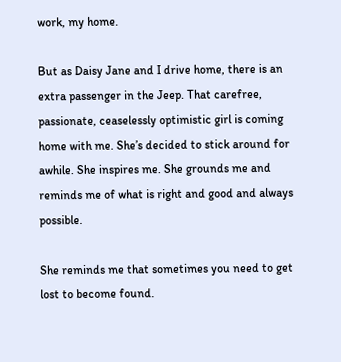work, my home.

But as Daisy Jane and I drive home, there is an extra passenger in the Jeep. That carefree, passionate, ceaselessly optimistic girl is coming home with me. She’s decided to stick around for awhile. She inspires me. She grounds me and reminds me of what is right and good and always possible.

She reminds me that sometimes you need to get lost to become found.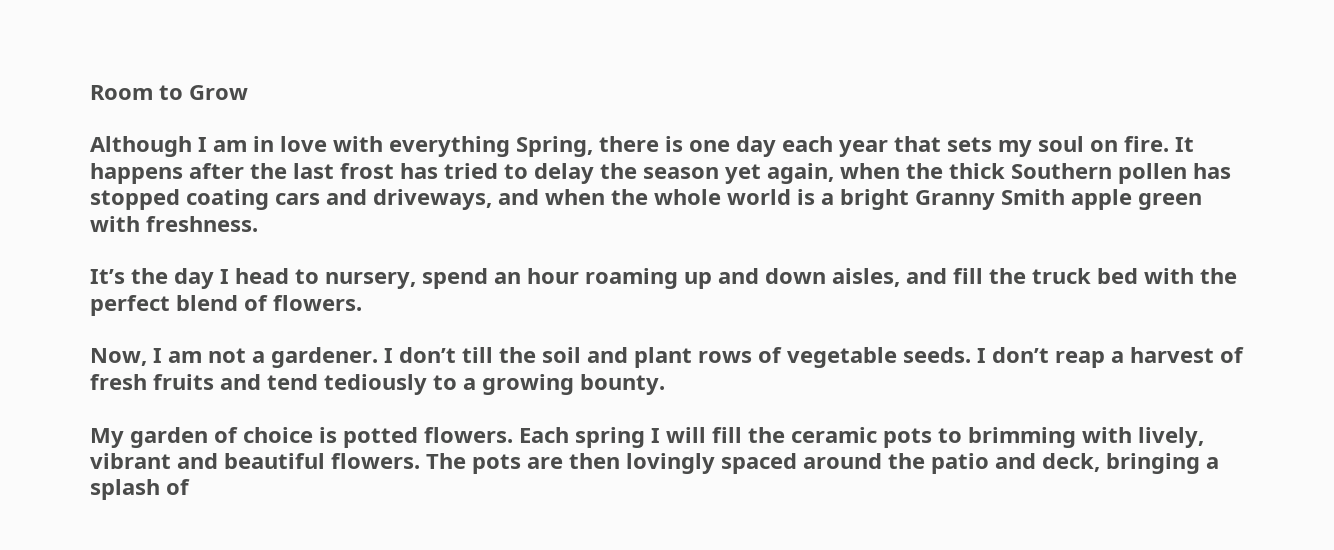Room to Grow

Although I am in love with everything Spring, there is one day each year that sets my soul on fire. It happens after the last frost has tried to delay the season yet again, when the thick Southern pollen has stopped coating cars and driveways, and when the whole world is a bright Granny Smith apple green with freshness.

It’s the day I head to nursery, spend an hour roaming up and down aisles, and fill the truck bed with the perfect blend of flowers.

Now, I am not a gardener. I don’t till the soil and plant rows of vegetable seeds. I don’t reap a harvest of fresh fruits and tend tediously to a growing bounty.

My garden of choice is potted flowers. Each spring I will fill the ceramic pots to brimming with lively, vibrant and beautiful flowers. The pots are then lovingly spaced around the patio and deck, bringing a splash of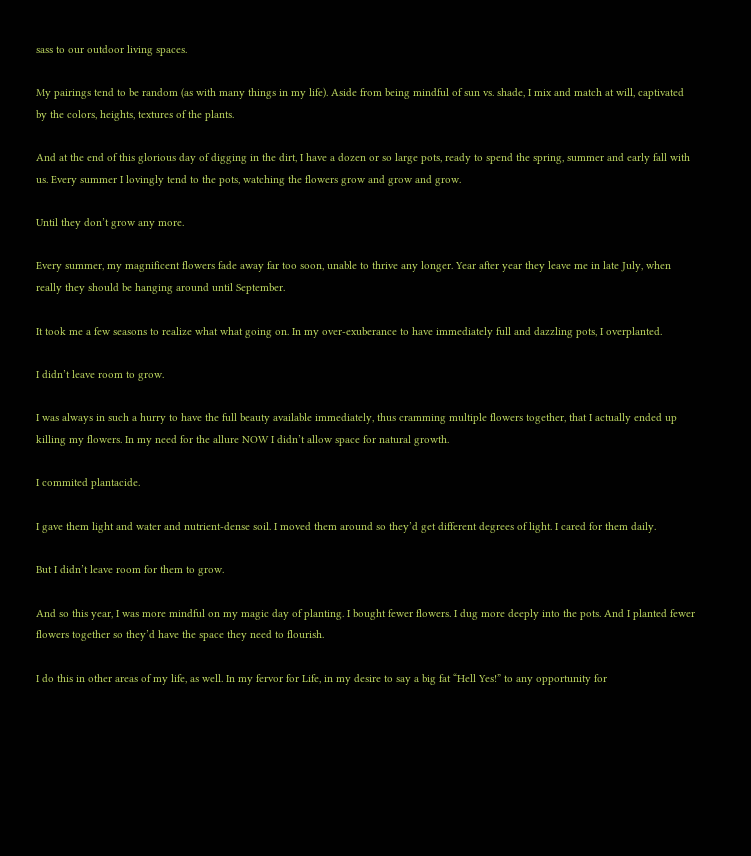sass to our outdoor living spaces.

My pairings tend to be random (as with many things in my life). Aside from being mindful of sun vs. shade, I mix and match at will, captivated by the colors, heights, textures of the plants.

And at the end of this glorious day of digging in the dirt, I have a dozen or so large pots, ready to spend the spring, summer and early fall with us. Every summer I lovingly tend to the pots, watching the flowers grow and grow and grow.

Until they don’t grow any more.

Every summer, my magnificent flowers fade away far too soon, unable to thrive any longer. Year after year they leave me in late July, when really they should be hanging around until September.

It took me a few seasons to realize what what going on. In my over-exuberance to have immediately full and dazzling pots, I overplanted.

I didn’t leave room to grow.

I was always in such a hurry to have the full beauty available immediately, thus cramming multiple flowers together, that I actually ended up killing my flowers. In my need for the allure NOW I didn’t allow space for natural growth.

I commited plantacide.

I gave them light and water and nutrient-dense soil. I moved them around so they’d get different degrees of light. I cared for them daily.

But I didn’t leave room for them to grow.

And so this year, I was more mindful on my magic day of planting. I bought fewer flowers. I dug more deeply into the pots. And I planted fewer flowers together so they’d have the space they need to flourish.

I do this in other areas of my life, as well. In my fervor for Life, in my desire to say a big fat “Hell Yes!” to any opportunity for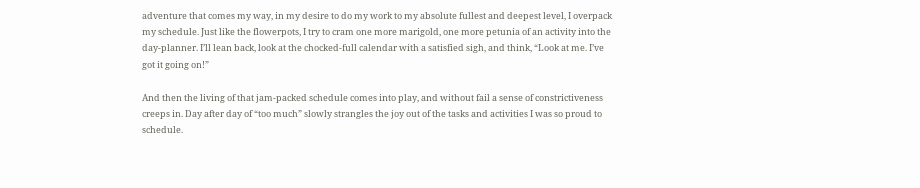adventure that comes my way, in my desire to do my work to my absolute fullest and deepest level, I overpack my schedule. Just like the flowerpots, I try to cram one more marigold, one more petunia of an activity into the day-planner. I’ll lean back, look at the chocked-full calendar with a satisfied sigh, and think, “Look at me. I’ve got it going on!”

And then the living of that jam-packed schedule comes into play, and without fail a sense of constrictiveness creeps in. Day after day of “too much” slowly strangles the joy out of the tasks and activities I was so proud to schedule.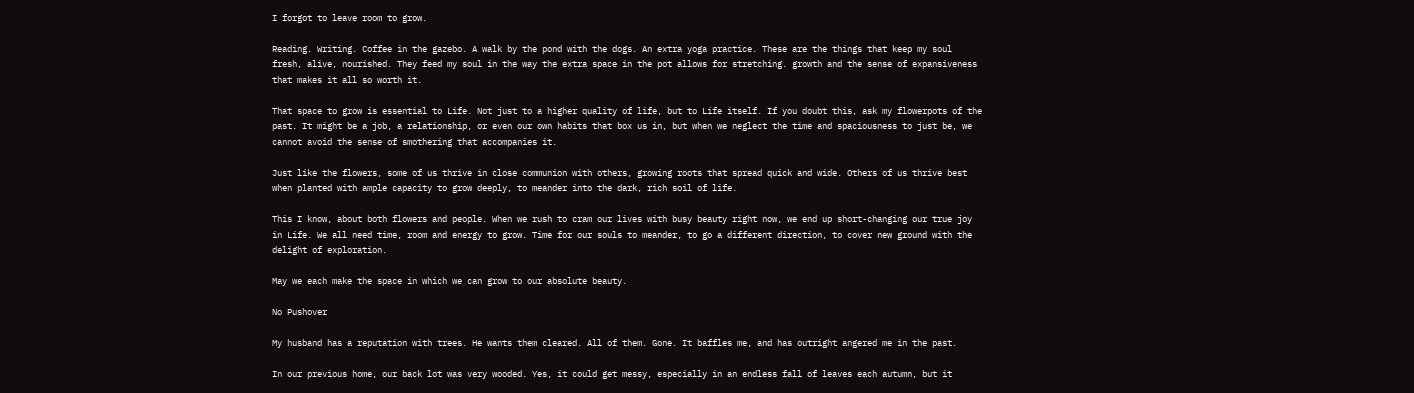I forgot to leave room to grow.

Reading. Writing. Coffee in the gazebo. A walk by the pond with the dogs. An extra yoga practice. These are the things that keep my soul fresh, alive, nourished. They feed my soul in the way the extra space in the pot allows for stretching. growth and the sense of expansiveness that makes it all so worth it.

That space to grow is essential to Life. Not just to a higher quality of life, but to Life itself. If you doubt this, ask my flowerpots of the past. It might be a job, a relationship, or even our own habits that box us in, but when we neglect the time and spaciousness to just be, we cannot avoid the sense of smothering that accompanies it.

Just like the flowers, some of us thrive in close communion with others, growing roots that spread quick and wide. Others of us thrive best when planted with ample capacity to grow deeply, to meander into the dark, rich soil of life.

This I know, about both flowers and people. When we rush to cram our lives with busy beauty right now, we end up short-changing our true joy in Life. We all need time, room and energy to grow. Time for our souls to meander, to go a different direction, to cover new ground with the delight of exploration.

May we each make the space in which we can grow to our absolute beauty.

No Pushover

My husband has a reputation with trees. He wants them cleared. All of them. Gone. It baffles me, and has outright angered me in the past.

In our previous home, our back lot was very wooded. Yes, it could get messy, especially in an endless fall of leaves each autumn, but it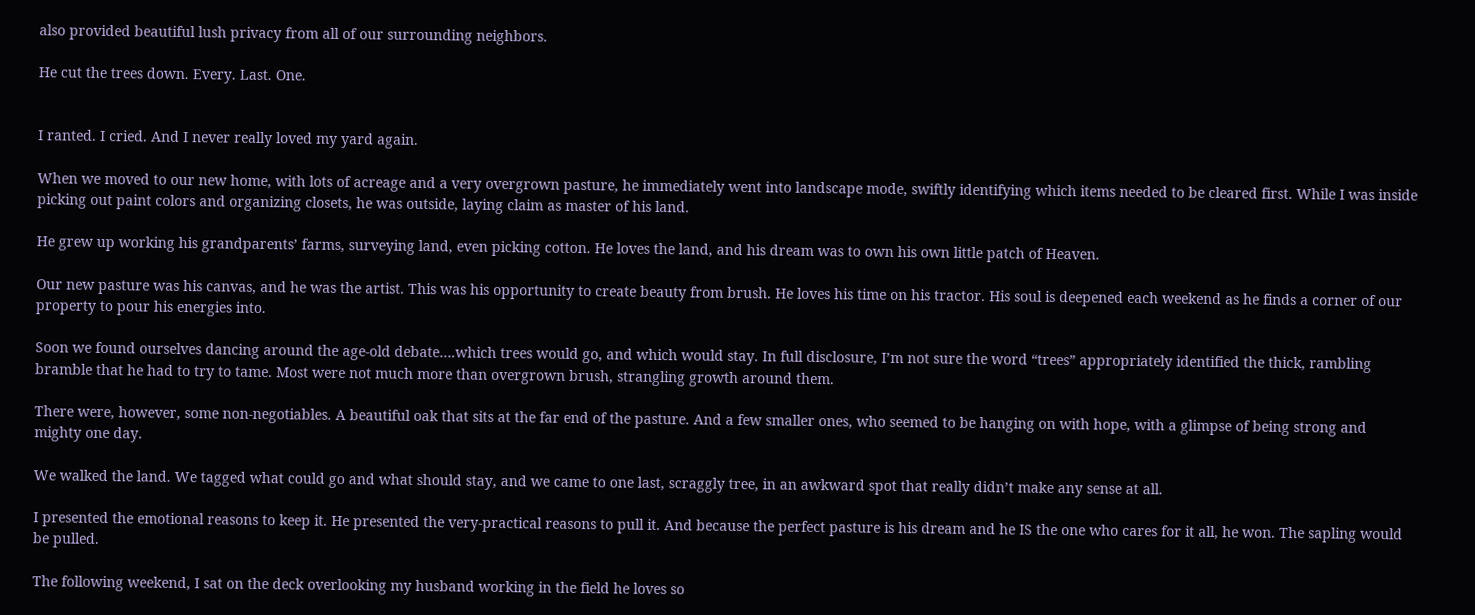also provided beautiful lush privacy from all of our surrounding neighbors.

He cut the trees down. Every. Last. One.


I ranted. I cried. And I never really loved my yard again.

When we moved to our new home, with lots of acreage and a very overgrown pasture, he immediately went into landscape mode, swiftly identifying which items needed to be cleared first. While I was inside picking out paint colors and organizing closets, he was outside, laying claim as master of his land.

He grew up working his grandparents’ farms, surveying land, even picking cotton. He loves the land, and his dream was to own his own little patch of Heaven.

Our new pasture was his canvas, and he was the artist. This was his opportunity to create beauty from brush. He loves his time on his tractor. His soul is deepened each weekend as he finds a corner of our property to pour his energies into.

Soon we found ourselves dancing around the age-old debate….which trees would go, and which would stay. In full disclosure, I’m not sure the word “trees” appropriately identified the thick, rambling bramble that he had to try to tame. Most were not much more than overgrown brush, strangling growth around them.

There were, however, some non-negotiables. A beautiful oak that sits at the far end of the pasture. And a few smaller ones, who seemed to be hanging on with hope, with a glimpse of being strong and mighty one day.

We walked the land. We tagged what could go and what should stay, and we came to one last, scraggly tree, in an awkward spot that really didn’t make any sense at all.

I presented the emotional reasons to keep it. He presented the very-practical reasons to pull it. And because the perfect pasture is his dream and he IS the one who cares for it all, he won. The sapling would be pulled.

The following weekend, I sat on the deck overlooking my husband working in the field he loves so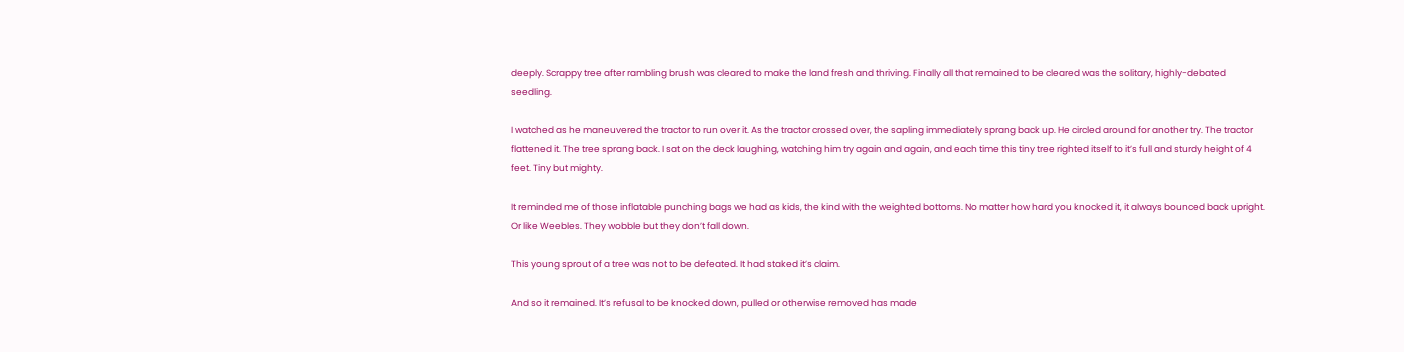deeply. Scrappy tree after rambling brush was cleared to make the land fresh and thriving. Finally all that remained to be cleared was the solitary, highly-debated seedling.

I watched as he maneuvered the tractor to run over it. As the tractor crossed over, the sapling immediately sprang back up. He circled around for another try. The tractor flattened it. The tree sprang back. I sat on the deck laughing, watching him try again and again, and each time this tiny tree righted itself to it’s full and sturdy height of 4 feet. Tiny but mighty.

It reminded me of those inflatable punching bags we had as kids, the kind with the weighted bottoms. No matter how hard you knocked it, it always bounced back upright. Or like Weebles. They wobble but they don’t fall down.

This young sprout of a tree was not to be defeated. It had staked it’s claim.

And so it remained. It’s refusal to be knocked down, pulled or otherwise removed has made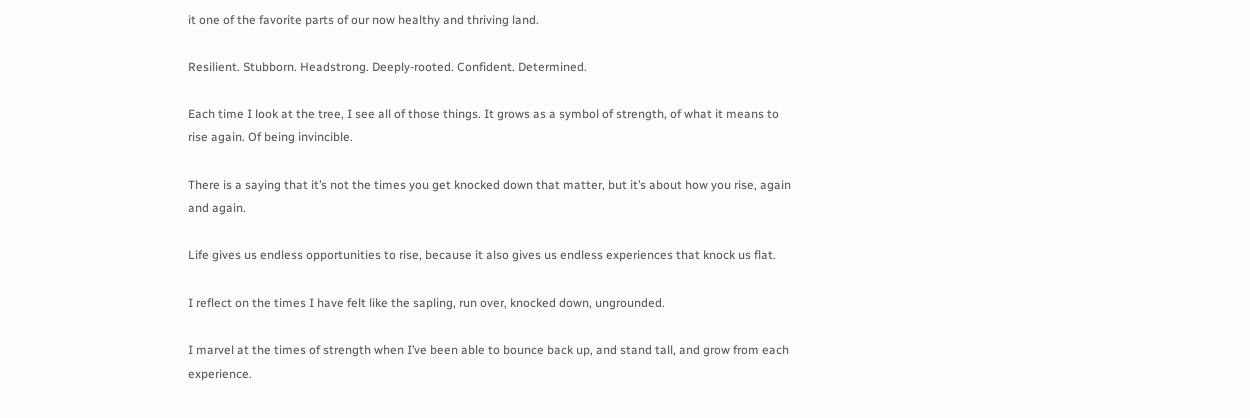it one of the favorite parts of our now healthy and thriving land.

Resilient. Stubborn. Headstrong. Deeply-rooted. Confident. Determined.

Each time I look at the tree, I see all of those things. It grows as a symbol of strength, of what it means to rise again. Of being invincible.

There is a saying that it’s not the times you get knocked down that matter, but it’s about how you rise, again and again.

Life gives us endless opportunities to rise, because it also gives us endless experiences that knock us flat.

I reflect on the times I have felt like the sapling, run over, knocked down, ungrounded.

I marvel at the times of strength when I’ve been able to bounce back up, and stand tall, and grow from each experience.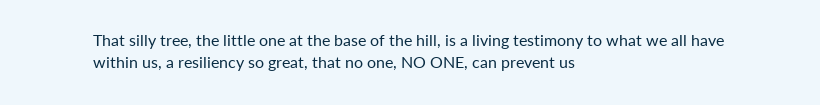That silly tree, the little one at the base of the hill, is a living testimony to what we all have within us, a resiliency so great, that no one, NO ONE, can prevent us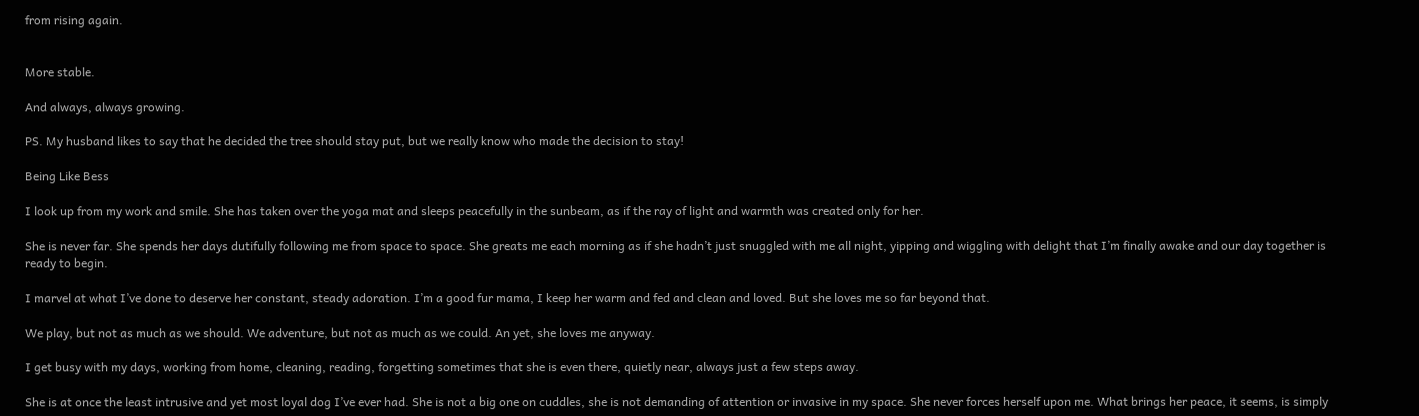from rising again.


More stable.

And always, always growing.

PS. My husband likes to say that he decided the tree should stay put, but we really know who made the decision to stay!

Being Like Bess

I look up from my work and smile. She has taken over the yoga mat and sleeps peacefully in the sunbeam, as if the ray of light and warmth was created only for her.

She is never far. She spends her days dutifully following me from space to space. She greats me each morning as if she hadn’t just snuggled with me all night, yipping and wiggling with delight that I’m finally awake and our day together is ready to begin.

I marvel at what I’ve done to deserve her constant, steady adoration. I’m a good fur mama, I keep her warm and fed and clean and loved. But she loves me so far beyond that.

We play, but not as much as we should. We adventure, but not as much as we could. An yet, she loves me anyway.

I get busy with my days, working from home, cleaning, reading, forgetting sometimes that she is even there, quietly near, always just a few steps away.

She is at once the least intrusive and yet most loyal dog I’ve ever had. She is not a big one on cuddles, she is not demanding of attention or invasive in my space. She never forces herself upon me. What brings her peace, it seems, is simply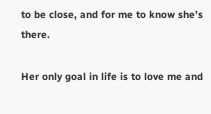to be close, and for me to know she’s there.

Her only goal in life is to love me and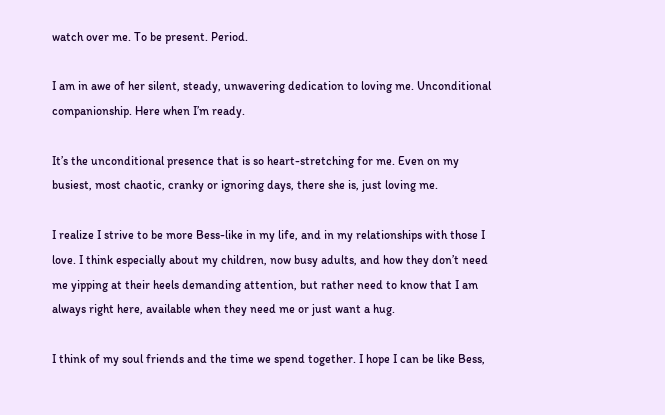watch over me. To be present. Period.

I am in awe of her silent, steady, unwavering dedication to loving me. Unconditional companionship. Here when I’m ready.

It’s the unconditional presence that is so heart-stretching for me. Even on my busiest, most chaotic, cranky or ignoring days, there she is, just loving me.

I realize I strive to be more Bess-like in my life, and in my relationships with those I love. I think especially about my children, now busy adults, and how they don’t need me yipping at their heels demanding attention, but rather need to know that I am always right here, available when they need me or just want a hug.

I think of my soul friends and the time we spend together. I hope I can be like Bess,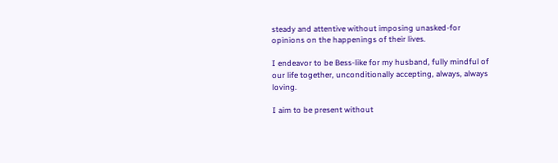steady and attentive without imposing unasked-for opinions on the happenings of their lives.

I endeavor to be Bess-like for my husband, fully mindful of our life together, unconditionally accepting, always, always loving.

I aim to be present without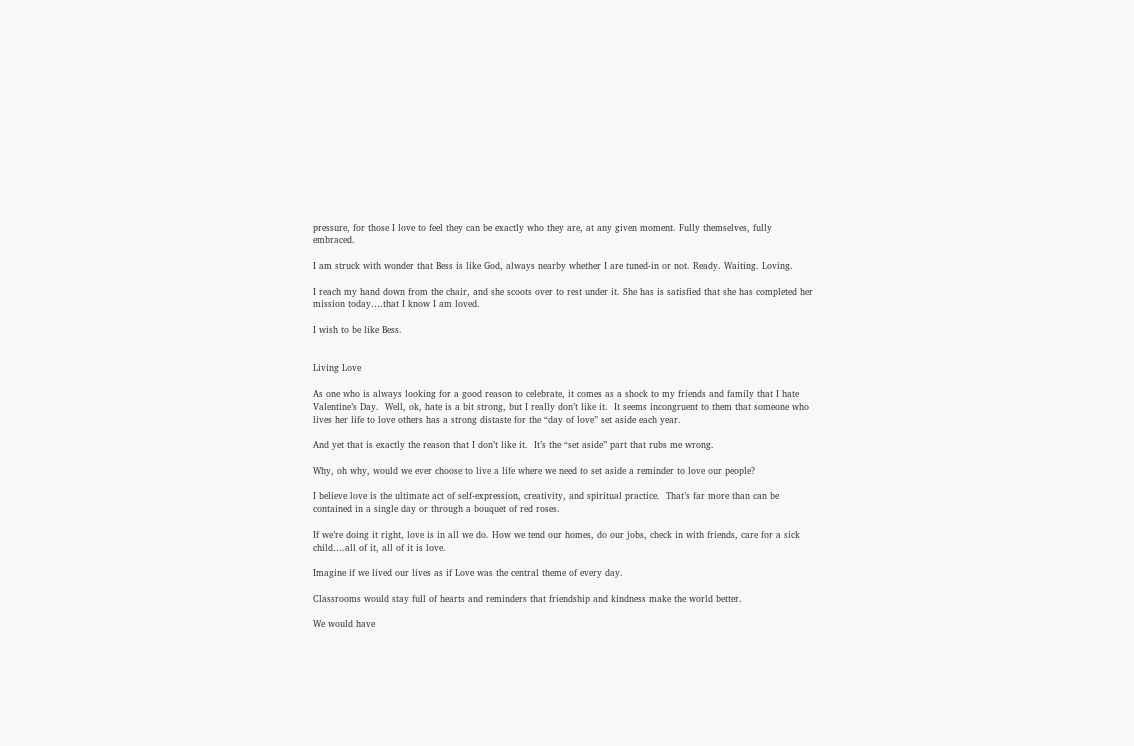pressure, for those I love to feel they can be exactly who they are, at any given moment. Fully themselves, fully embraced.

I am struck with wonder that Bess is like God, always nearby whether I are tuned-in or not. Ready. Waiting. Loving.

I reach my hand down from the chair, and she scoots over to rest under it. She has is satisfied that she has completed her mission today….that I know I am loved.

I wish to be like Bess.


Living Love

As one who is always looking for a good reason to celebrate, it comes as a shock to my friends and family that I hate Valentine’s Day.  Well, ok, hate is a bit strong, but I really don’t like it.  It seems incongruent to them that someone who lives her life to love others has a strong distaste for the “day of love” set aside each year.

And yet that is exactly the reason that I don’t like it.  It’s the “set aside” part that rubs me wrong.

Why, oh why, would we ever choose to live a life where we need to set aside a reminder to love our people?

I believe love is the ultimate act of self-expression, creativity, and spiritual practice.  That’s far more than can be contained in a single day or through a bouquet of red roses.

If we’re doing it right, love is in all we do. How we tend our homes, do our jobs, check in with friends, care for a sick child….all of it, all of it is love.

Imagine if we lived our lives as if Love was the central theme of every day.

Classrooms would stay full of hearts and reminders that friendship and kindness make the world better.

We would have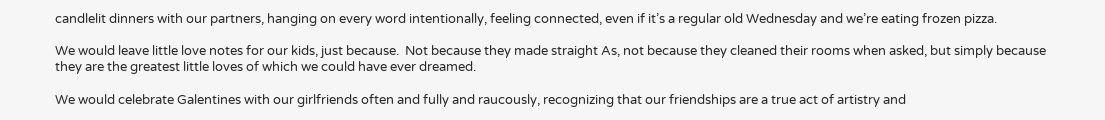candlelit dinners with our partners, hanging on every word intentionally, feeling connected, even if it’s a regular old Wednesday and we’re eating frozen pizza.

We would leave little love notes for our kids, just because.  Not because they made straight As, not because they cleaned their rooms when asked, but simply because they are the greatest little loves of which we could have ever dreamed.

We would celebrate Galentines with our girlfriends often and fully and raucously, recognizing that our friendships are a true act of artistry and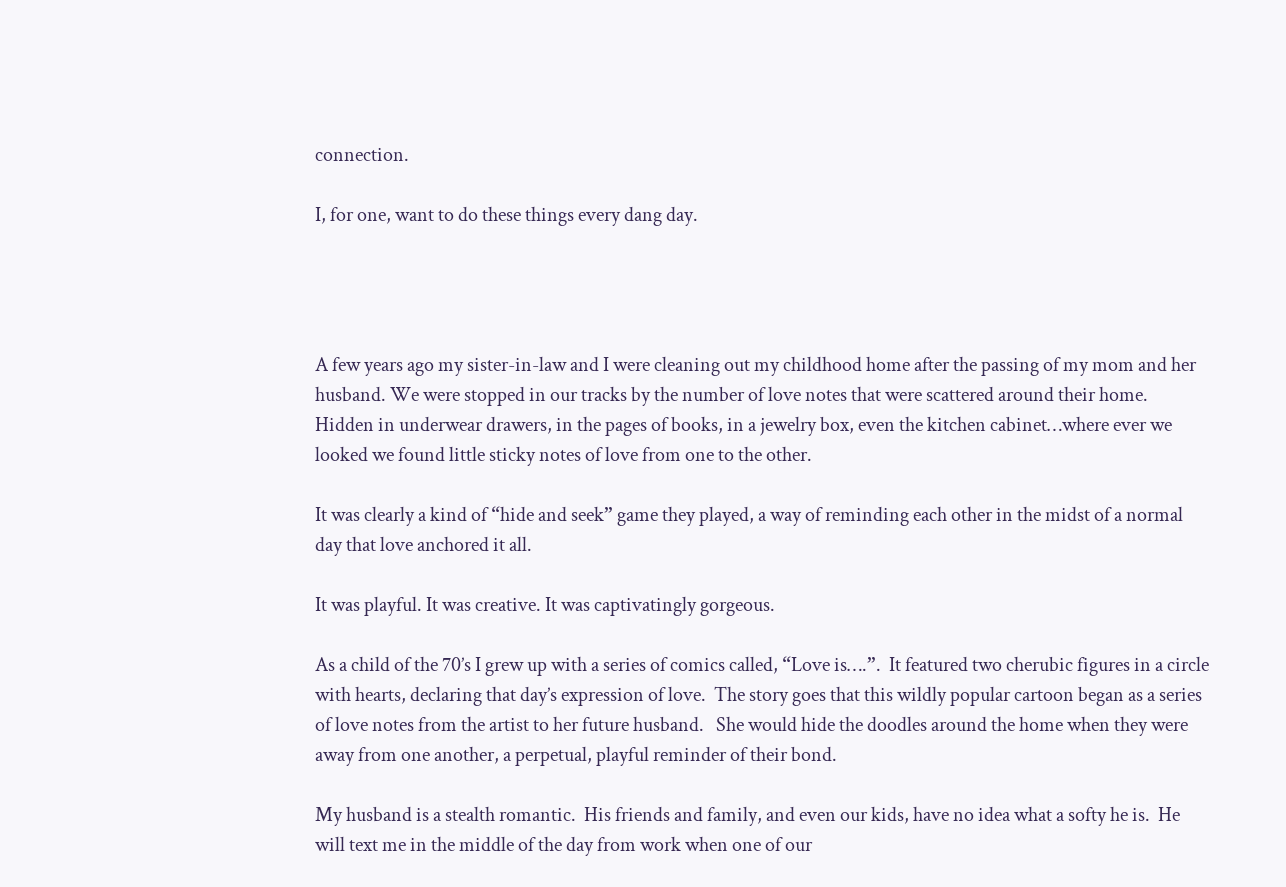connection.

I, for one, want to do these things every dang day.




A few years ago my sister-in-law and I were cleaning out my childhood home after the passing of my mom and her husband. We were stopped in our tracks by the number of love notes that were scattered around their home.  Hidden in underwear drawers, in the pages of books, in a jewelry box, even the kitchen cabinet…where ever we looked we found little sticky notes of love from one to the other.

It was clearly a kind of “hide and seek” game they played, a way of reminding each other in the midst of a normal day that love anchored it all.

It was playful. It was creative. It was captivatingly gorgeous.

As a child of the 70’s I grew up with a series of comics called, “Love is….”.  It featured two cherubic figures in a circle with hearts, declaring that day’s expression of love.  The story goes that this wildly popular cartoon began as a series of love notes from the artist to her future husband.   She would hide the doodles around the home when they were away from one another, a perpetual, playful reminder of their bond.

My husband is a stealth romantic.  His friends and family, and even our kids, have no idea what a softy he is.  He will text me in the middle of the day from work when one of our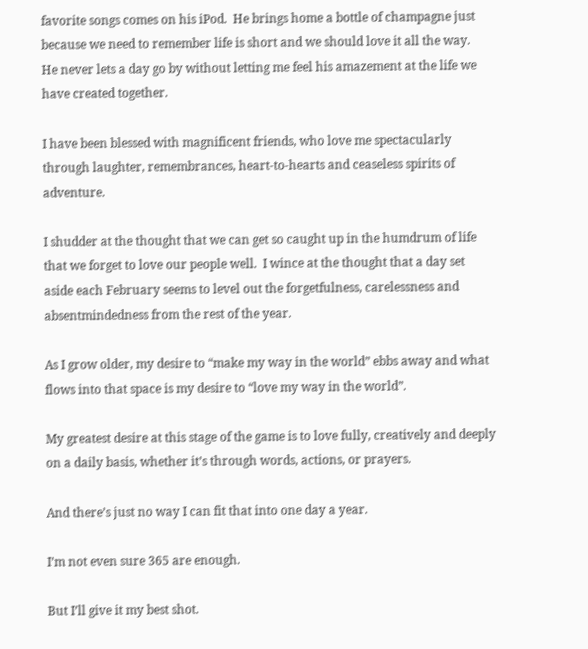favorite songs comes on his iPod.  He brings home a bottle of champagne just because we need to remember life is short and we should love it all the way.   He never lets a day go by without letting me feel his amazement at the life we have created together.

I have been blessed with magnificent friends, who love me spectacularly through laughter, remembrances, heart-to-hearts and ceaseless spirits of adventure.

I shudder at the thought that we can get so caught up in the humdrum of life that we forget to love our people well.  I wince at the thought that a day set aside each February seems to level out the forgetfulness, carelessness and absentmindedness from the rest of the year.

As I grow older, my desire to “make my way in the world” ebbs away and what flows into that space is my desire to “love my way in the world”.

My greatest desire at this stage of the game is to love fully, creatively and deeply on a daily basis, whether it’s through words, actions, or prayers.

And there’s just no way I can fit that into one day a year.

I’m not even sure 365 are enough.

But I’ll give it my best shot.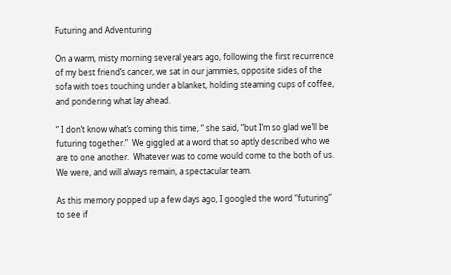Futuring and Adventuring

On a warm, misty morning several years ago, following the first recurrence of my best friend’s cancer, we sat in our jammies, opposite sides of the sofa with toes touching under a blanket, holding steaming cups of coffee, and pondering what lay ahead.

“ I don’t know what’s coming this time, “ she said, “but I’m so glad we’ll be futuring together.”  We giggled at a word that so aptly described who we are to one another.  Whatever was to come would come to the both of us.  We were, and will always remain, a spectacular team.

As this memory popped up a few days ago, I googled the word “futuring” to see if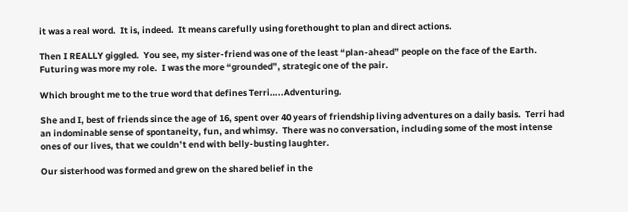it was a real word.  It is, indeed.  It means carefully using forethought to plan and direct actions.

Then I REALLY giggled.  You see, my sister-friend was one of the least “plan-ahead” people on the face of the Earth. Futuring was more my role.  I was the more “grounded”, strategic one of the pair.

Which brought me to the true word that defines Terri…..Adventuring.

She and I, best of friends since the age of 16, spent over 40 years of friendship living adventures on a daily basis.  Terri had an indominable sense of spontaneity, fun, and whimsy.  There was no conversation, including some of the most intense ones of our lives, that we couldn’t end with belly-busting laughter.

Our sisterhood was formed and grew on the shared belief in the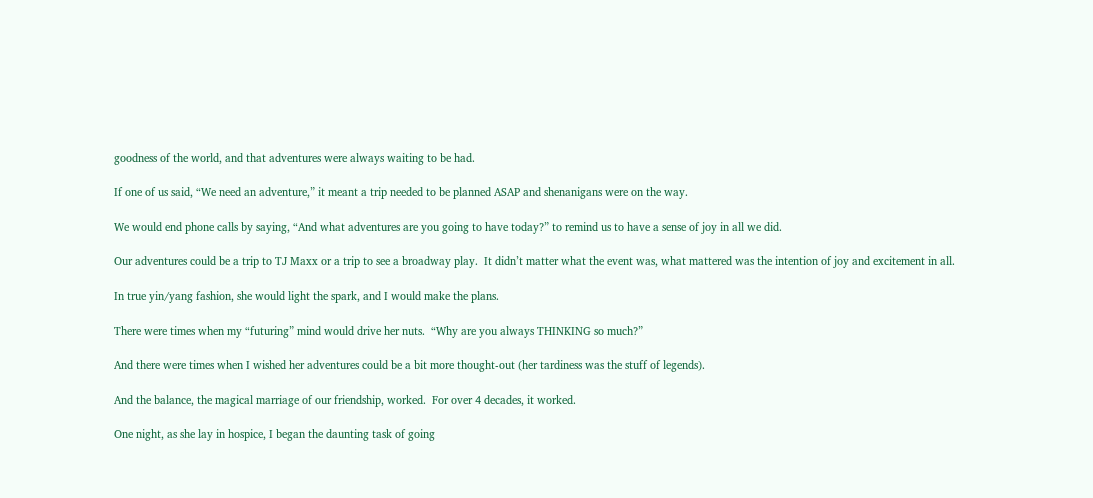goodness of the world, and that adventures were always waiting to be had.

If one of us said, “We need an adventure,” it meant a trip needed to be planned ASAP and shenanigans were on the way.

We would end phone calls by saying, “And what adventures are you going to have today?” to remind us to have a sense of joy in all we did.

Our adventures could be a trip to TJ Maxx or a trip to see a broadway play.  It didn’t matter what the event was, what mattered was the intention of joy and excitement in all.

In true yin/yang fashion, she would light the spark, and I would make the plans.

There were times when my “futuring” mind would drive her nuts.  “Why are you always THINKING so much?”

And there were times when I wished her adventures could be a bit more thought-out (her tardiness was the stuff of legends).

And the balance, the magical marriage of our friendship, worked.  For over 4 decades, it worked.

One night, as she lay in hospice, I began the daunting task of going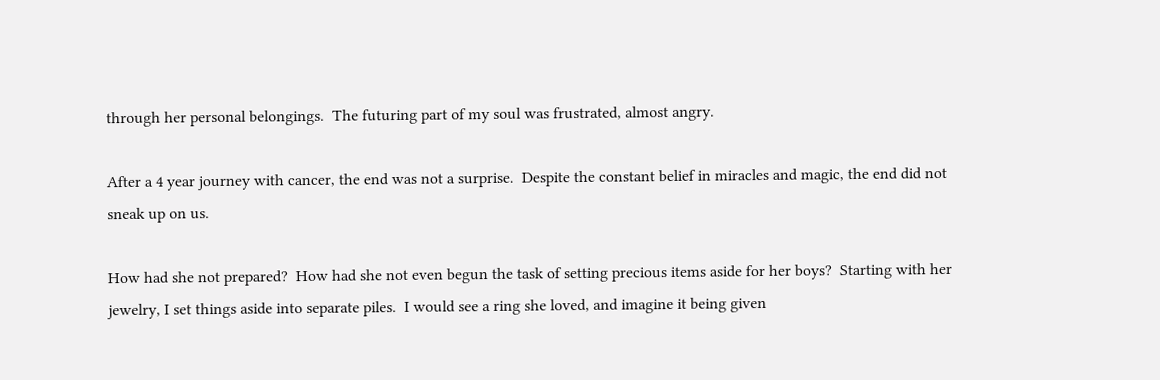through her personal belongings.  The futuring part of my soul was frustrated, almost angry.

After a 4 year journey with cancer, the end was not a surprise.  Despite the constant belief in miracles and magic, the end did not sneak up on us.

How had she not prepared?  How had she not even begun the task of setting precious items aside for her boys?  Starting with her jewelry, I set things aside into separate piles.  I would see a ring she loved, and imagine it being given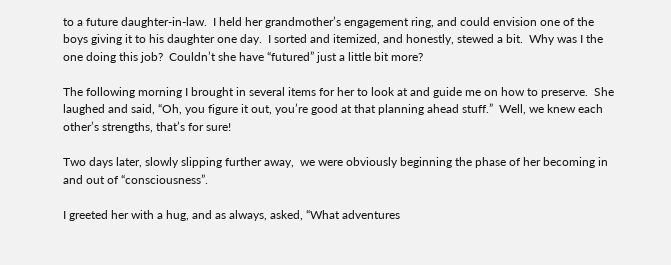to a future daughter-in-law.  I held her grandmother’s engagement ring, and could envision one of the boys giving it to his daughter one day.  I sorted and itemized, and honestly, stewed a bit.  Why was I the one doing this job?  Couldn’t she have “futured” just a little bit more?

The following morning I brought in several items for her to look at and guide me on how to preserve.  She laughed and said, “Oh, you figure it out, you’re good at that planning ahead stuff.”  Well, we knew each other’s strengths, that’s for sure!

Two days later, slowly slipping further away,  we were obviously beginning the phase of her becoming in and out of “consciousness”.

I greeted her with a hug, and as always, asked, “What adventures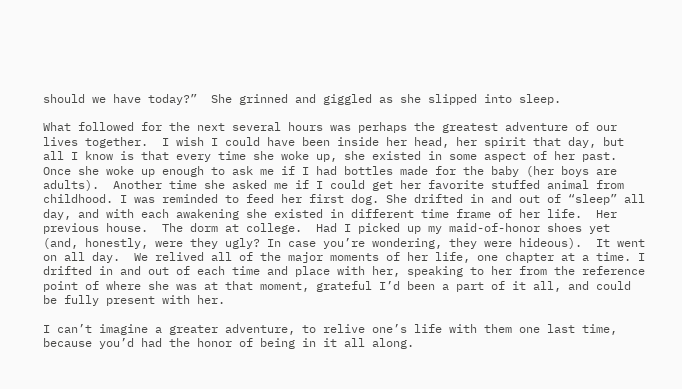should we have today?”  She grinned and giggled as she slipped into sleep.

What followed for the next several hours was perhaps the greatest adventure of our lives together.  I wish I could have been inside her head, her spirit that day, but all I know is that every time she woke up, she existed in some aspect of her past.  Once she woke up enough to ask me if I had bottles made for the baby (her boys are adults).  Another time she asked me if I could get her favorite stuffed animal from childhood. I was reminded to feed her first dog. She drifted in and out of “sleep” all day, and with each awakening she existed in different time frame of her life.  Her previous house.  The dorm at college.  Had I picked up my maid-of-honor shoes yet (and, honestly, were they ugly? In case you’re wondering, they were hideous).  It went on all day.  We relived all of the major moments of her life, one chapter at a time. I drifted in and out of each time and place with her, speaking to her from the reference point of where she was at that moment, grateful I’d been a part of it all, and could be fully present with her.

I can’t imagine a greater adventure, to relive one’s life with them one last time, because you’d had the honor of being in it all along.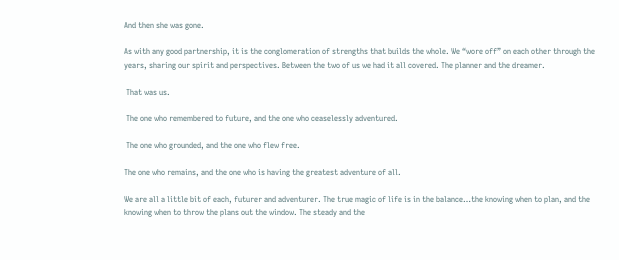And then she was gone.

As with any good partnership, it is the conglomeration of strengths that builds the whole. We “wore off” on each other through the years, sharing our spirit and perspectives. Between the two of us we had it all covered. The planner and the dreamer.

 That was us.

 The one who remembered to future, and the one who ceaselessly adventured.

 The one who grounded, and the one who flew free.

The one who remains, and the one who is having the greatest adventure of all.

We are all a little bit of each, futurer and adventurer. The true magic of life is in the balance…the knowing when to plan, and the knowing when to throw the plans out the window. The steady and the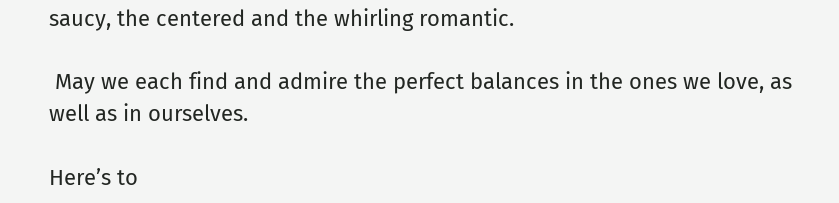saucy, the centered and the whirling romantic.

 May we each find and admire the perfect balances in the ones we love, as well as in ourselves.

Here’s to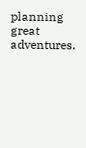planning great adventures.